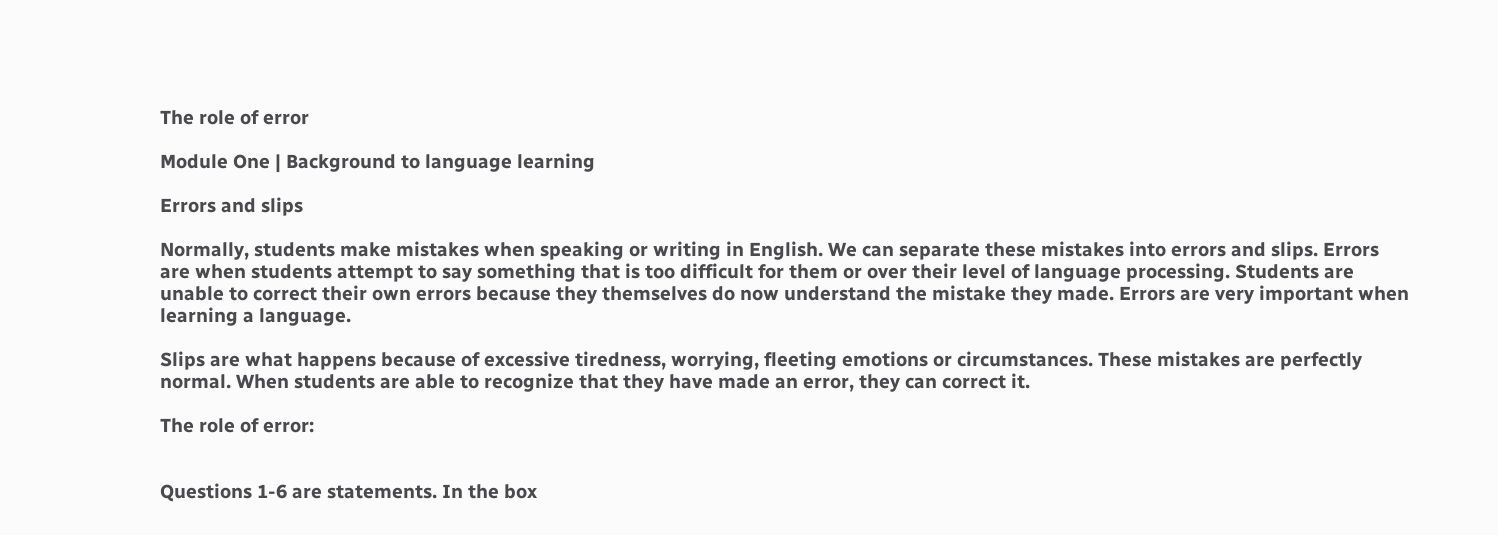The role of error

Module One | Background to language learning

Errors and slips

Normally, students make mistakes when speaking or writing in English. We can separate these mistakes into errors and slips. Errors are when students attempt to say something that is too difficult for them or over their level of language processing. Students are unable to correct their own errors because they themselves do now understand the mistake they made. Errors are very important when learning a language.

Slips are what happens because of excessive tiredness, worrying, fleeting emotions or circumstances. These mistakes are perfectly normal. When students are able to recognize that they have made an error, they can correct it.

The role of error:


Questions 1-6 are statements. In the box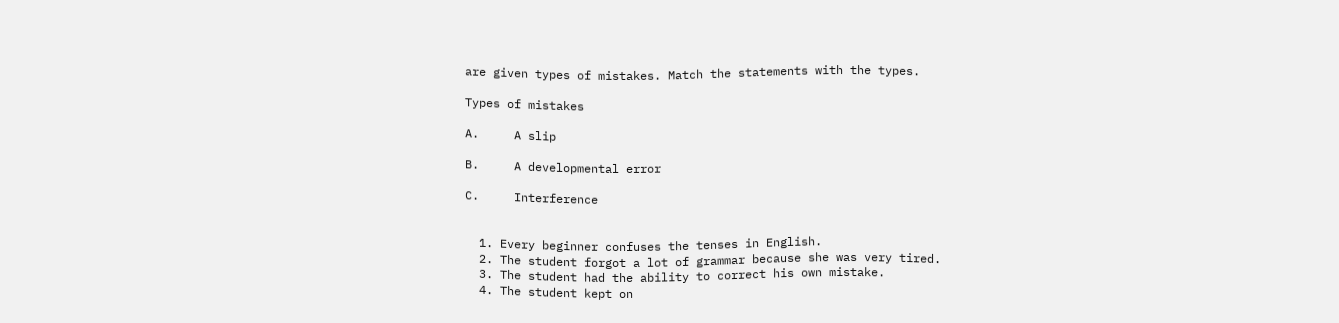are given types of mistakes. Match the statements with the types.

Types of mistakes

A.     A slip

B.     A developmental error

C.     Interference


  1. Every beginner confuses the tenses in English.
  2. The student forgot a lot of grammar because she was very tired.
  3. The student had the ability to correct his own mistake.
  4. The student kept on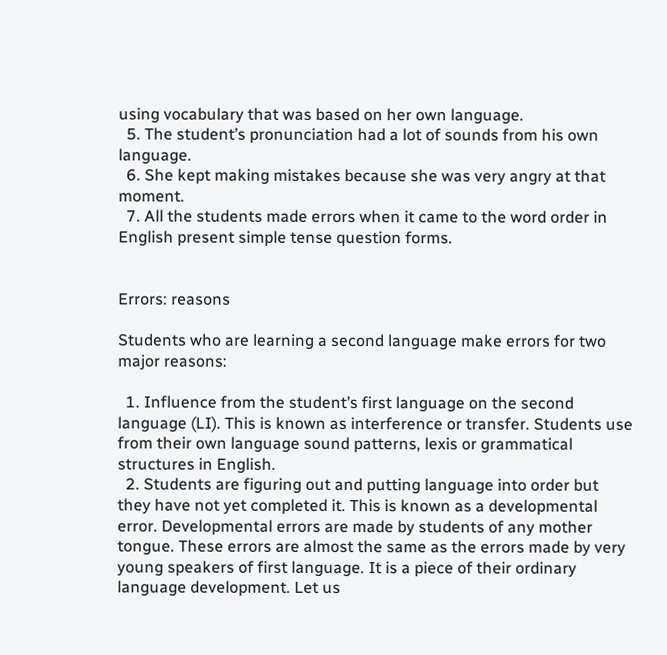using vocabulary that was based on her own language.
  5. The student’s pronunciation had a lot of sounds from his own language.
  6. She kept making mistakes because she was very angry at that moment.
  7. All the students made errors when it came to the word order in English present simple tense question forms.


Errors: reasons

Students who are learning a second language make errors for two major reasons:

  1. Influence from the student’s first language on the second language (LI). This is known as interference or transfer. Students use from their own language sound patterns, lexis or grammatical structures in English.
  2. Students are figuring out and putting language into order but they have not yet completed it. This is known as a developmental error. Developmental errors are made by students of any mother tongue. These errors are almost the same as the errors made by very young speakers of first language. It is a piece of their ordinary language development. Let us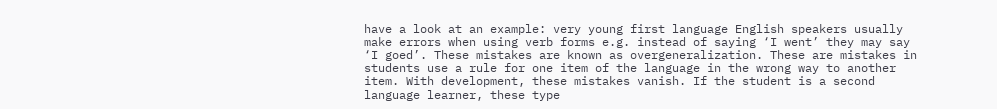have a look at an example: very young first language English speakers usually make errors when using verb forms e.g. instead of saying ‘I went’ they may say ‘I goed’. These mistakes are known as overgeneralization. These are mistakes in students use a rule for one item of the language in the wrong way to another item. With development, these mistakes vanish. If the student is a second language learner, these type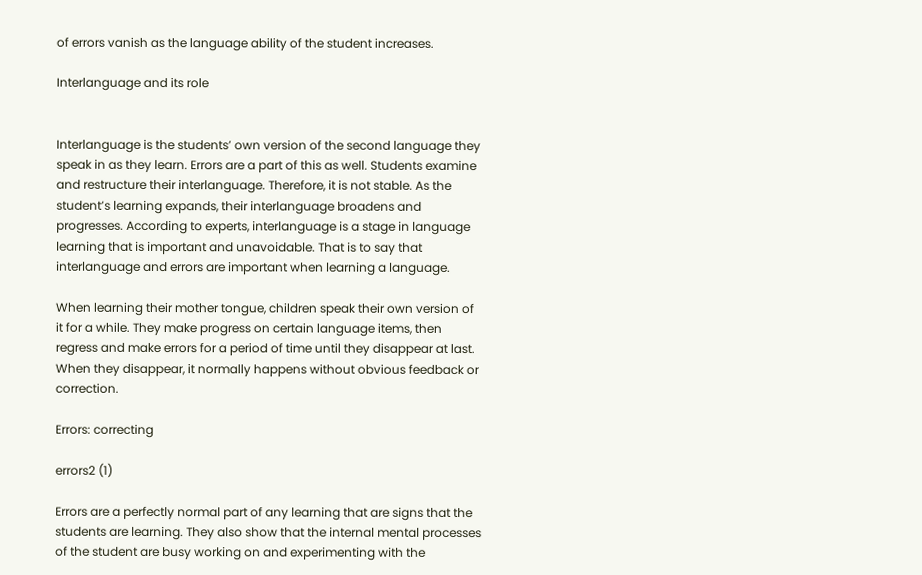of errors vanish as the language ability of the student increases.

Interlanguage and its role


Interlanguage is the students’ own version of the second language they speak in as they learn. Errors are a part of this as well. Students examine and restructure their interlanguage. Therefore, it is not stable. As the student’s learning expands, their interlanguage broadens and progresses. According to experts, interlanguage is a stage in language learning that is important and unavoidable. That is to say that interlanguage and errors are important when learning a language.

When learning their mother tongue, children speak their own version of it for a while. They make progress on certain language items, then regress and make errors for a period of time until they disappear at last. When they disappear, it normally happens without obvious feedback or correction.

Errors: correcting

errors2 (1)

Errors are a perfectly normal part of any learning that are signs that the students are learning. They also show that the internal mental processes of the student are busy working on and experimenting with the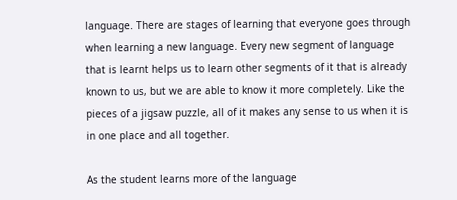language. There are stages of learning that everyone goes through when learning a new language. Every new segment of language that is learnt helps us to learn other segments of it that is already known to us, but we are able to know it more completely. Like the pieces of a jigsaw puzzle, all of it makes any sense to us when it is in one place and all together.

As the student learns more of the language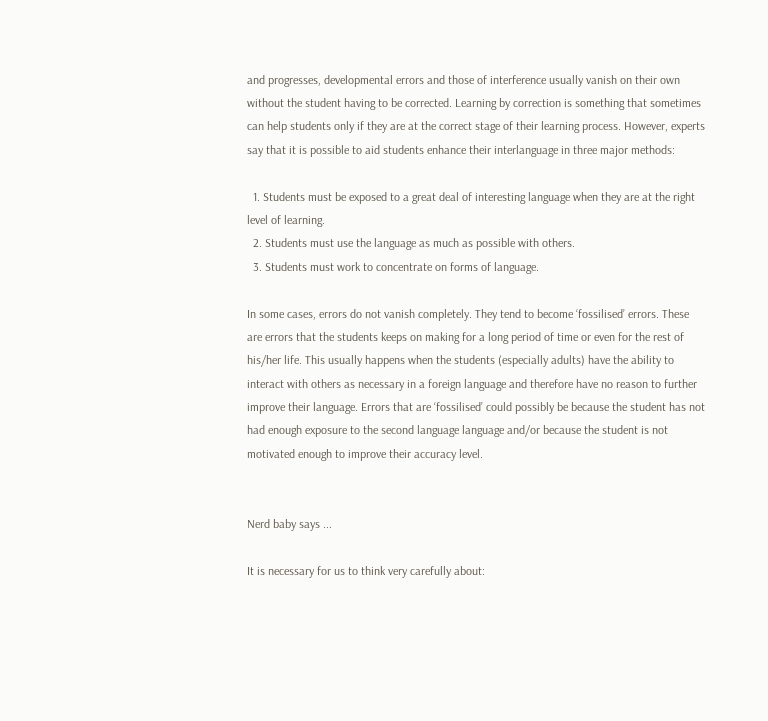and progresses, developmental errors and those of interference usually vanish on their own without the student having to be corrected. Learning by correction is something that sometimes can help students only if they are at the correct stage of their learning process. However, experts say that it is possible to aid students enhance their interlanguage in three major methods:

  1. Students must be exposed to a great deal of interesting language when they are at the right level of learning.
  2. Students must use the language as much as possible with others.
  3. Students must work to concentrate on forms of language.

In some cases, errors do not vanish completely. They tend to become ‘fossilised’ errors. These are errors that the students keeps on making for a long period of time or even for the rest of his/her life. This usually happens when the students (especially adults) have the ability to interact with others as necessary in a foreign language and therefore have no reason to further improve their language. Errors that are ‘fossilised’ could possibly be because the student has not had enough exposure to the second language language and/or because the student is not motivated enough to improve their accuracy level.


Nerd baby says ...

It is necessary for us to think very carefully about: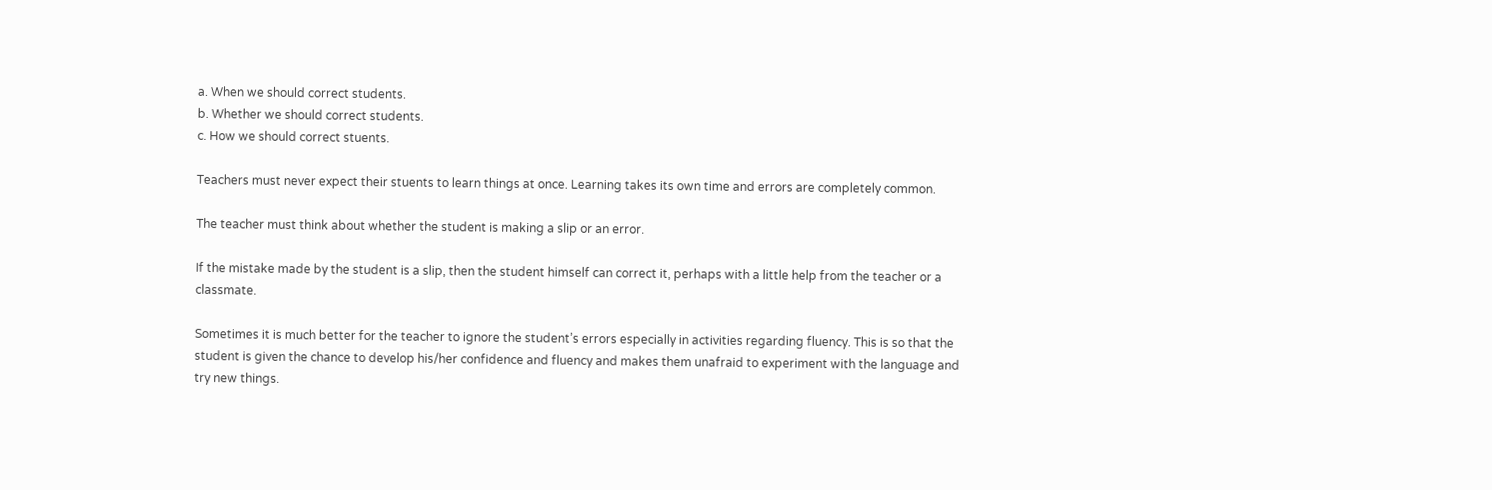a. When we should correct students.
b. Whether we should correct students.
c. How we should correct stuents.

Teachers must never expect their stuents to learn things at once. Learning takes its own time and errors are completely common.

The teacher must think about whether the student is making a slip or an error.

If the mistake made by the student is a slip, then the student himself can correct it, perhaps with a little help from the teacher or a classmate.

Sometimes it is much better for the teacher to ignore the student’s errors especially in activities regarding fluency. This is so that the student is given the chance to develop his/her confidence and fluency and makes them unafraid to experiment with the language and try new things.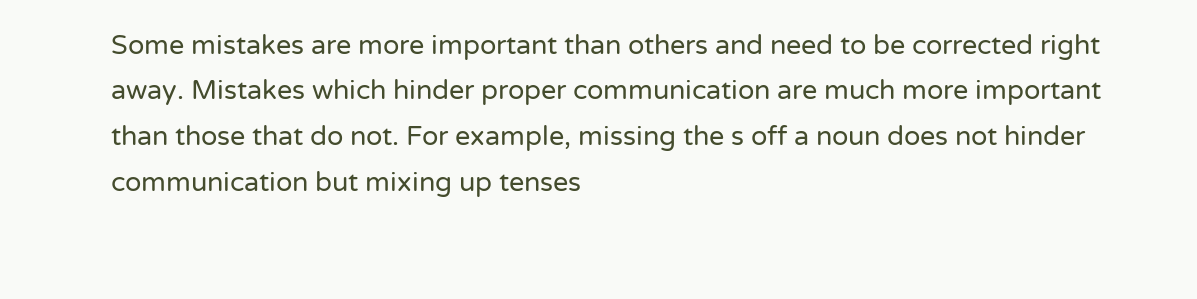Some mistakes are more important than others and need to be corrected right away. Mistakes which hinder proper communication are much more important than those that do not. For example, missing the s off a noun does not hinder communication but mixing up tenses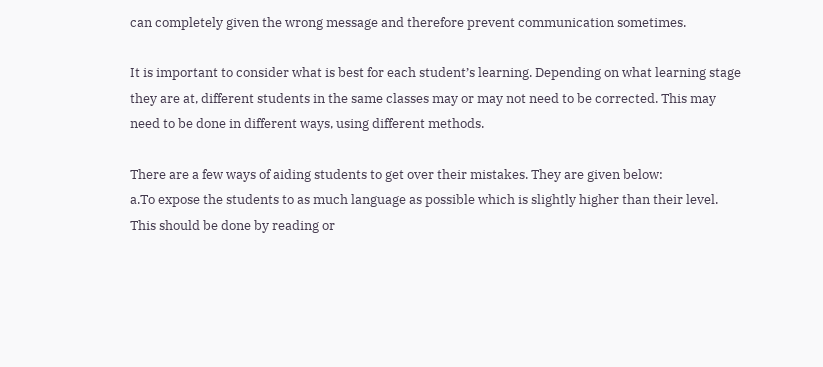can completely given the wrong message and therefore prevent communication sometimes.

It is important to consider what is best for each student’s learning. Depending on what learning stage they are at, different students in the same classes may or may not need to be corrected. This may need to be done in different ways, using different methods.

There are a few ways of aiding students to get over their mistakes. They are given below:
a.To expose the students to as much language as possible which is slightly higher than their level. This should be done by reading or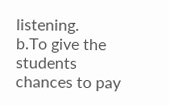listening.
b.To give the students chances to pay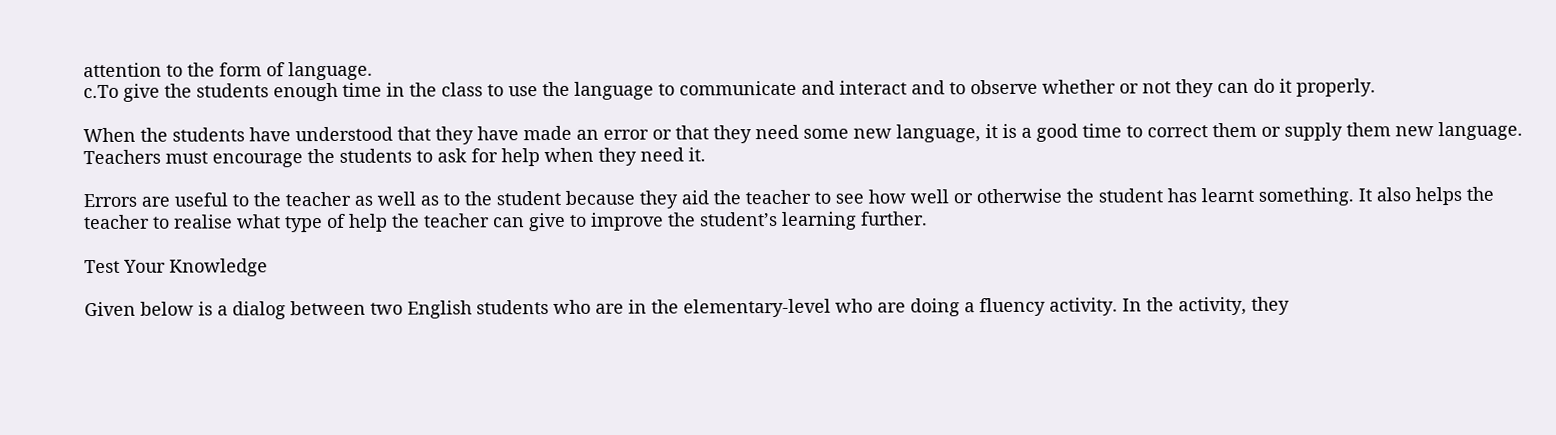attention to the form of language.
c.To give the students enough time in the class to use the language to communicate and interact and to observe whether or not they can do it properly.

When the students have understood that they have made an error or that they need some new language, it is a good time to correct them or supply them new language. Teachers must encourage the students to ask for help when they need it.

Errors are useful to the teacher as well as to the student because they aid the teacher to see how well or otherwise the student has learnt something. It also helps the teacher to realise what type of help the teacher can give to improve the student’s learning further.

Test Your Knowledge

Given below is a dialog between two English students who are in the elementary-level who are doing a fluency activity. In the activity, they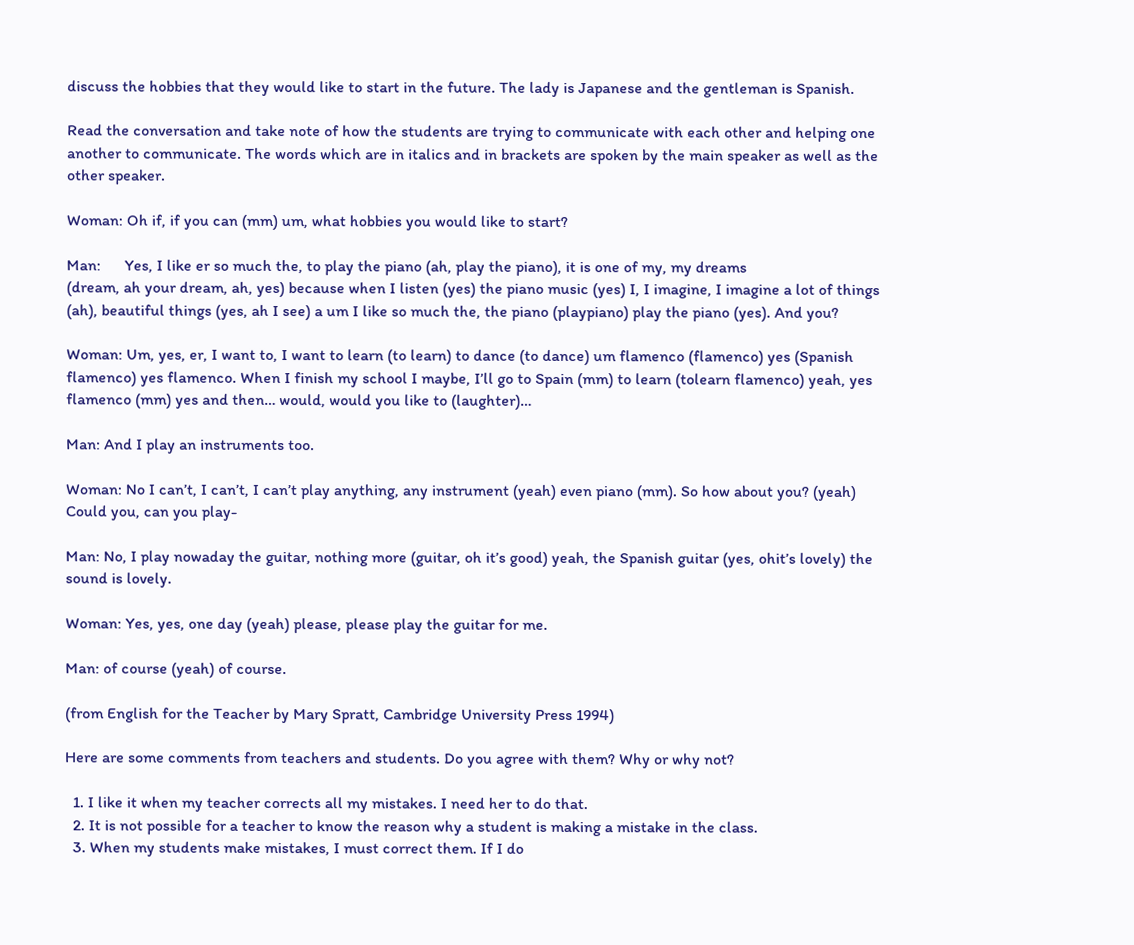discuss the hobbies that they would like to start in the future. The lady is Japanese and the gentleman is Spanish.

Read the conversation and take note of how the students are trying to communicate with each other and helping one another to communicate. The words which are in italics and in brackets are spoken by the main speaker as well as the other speaker.

Woman: Oh if, if you can (mm) um, what hobbies you would like to start?

Man:      Yes, I like er so much the, to play the piano (ah, play the piano), it is one of my, my dreams                               (dream, ah your dream, ah, yes) because when I listen (yes) the piano music (yes) I, I imagine, I imagine a lot of things (ah), beautiful things (yes, ah I see) a um I like so much the, the piano (playpiano) play the piano (yes). And you?

Woman: Um, yes, er, I want to, I want to learn (to learn) to dance (to dance) um flamenco (flamenco) yes (Spanish flamenco) yes flamenco. When I finish my school I maybe, I’ll go to Spain (mm) to learn (tolearn flamenco) yeah, yes flamenco (mm) yes and then… would, would you like to (laughter)…

Man: And I play an instruments too.

Woman: No I can’t, I can’t, I can’t play anything, any instrument (yeah) even piano (mm). So how about you? (yeah) Could you, can you play-

Man: No, I play nowaday the guitar, nothing more (guitar, oh it’s good) yeah, the Spanish guitar (yes, ohit’s lovely) the sound is lovely.

Woman: Yes, yes, one day (yeah) please, please play the guitar for me.

Man: of course (yeah) of course.

(from English for the Teacher by Mary Spratt, Cambridge University Press 1994)

Here are some comments from teachers and students. Do you agree with them? Why or why not?

  1. I like it when my teacher corrects all my mistakes. I need her to do that.
  2. It is not possible for a teacher to know the reason why a student is making a mistake in the class.
  3. When my students make mistakes, I must correct them. If I do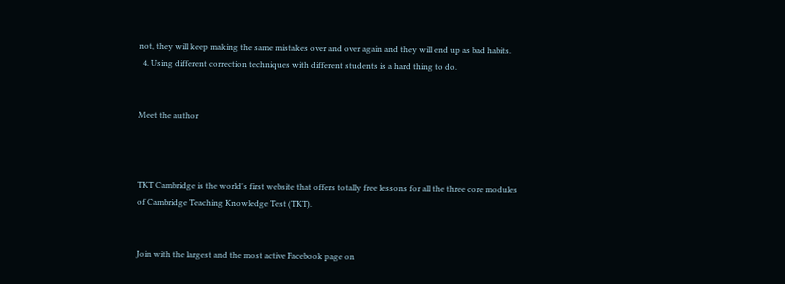not, they will keep making the same mistakes over and over again and they will end up as bad habits.
  4. Using different correction techniques with different students is a hard thing to do.


Meet the author



TKT Cambridge is the world's first website that offers totally free lessons for all the three core modules of Cambridge Teaching Knowledge Test (TKT).


Join with the largest and the most active Facebook page on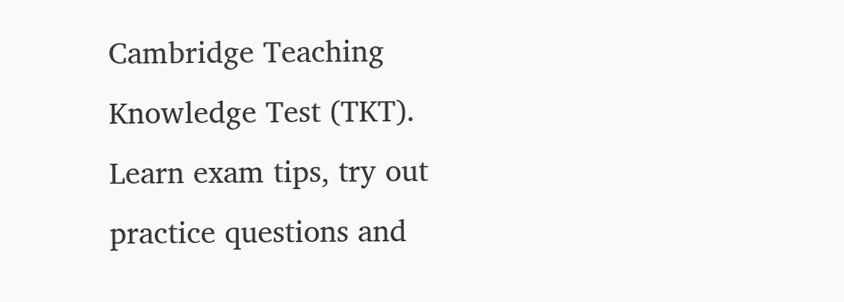Cambridge Teaching Knowledge Test (TKT). Learn exam tips, try out practice questions and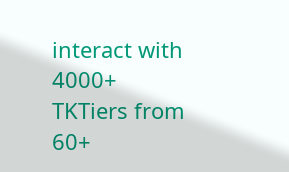interact with 4000+ TKTiers from 60+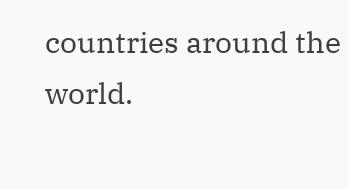countries around the world.